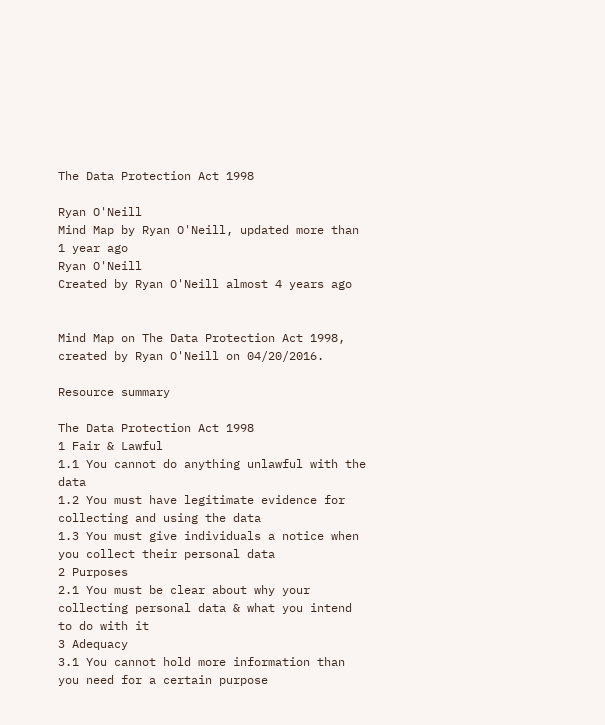The Data Protection Act 1998

Ryan O'Neill
Mind Map by Ryan O'Neill, updated more than 1 year ago
Ryan O'Neill
Created by Ryan O'Neill almost 4 years ago


Mind Map on The Data Protection Act 1998, created by Ryan O'Neill on 04/20/2016.

Resource summary

The Data Protection Act 1998
1 Fair & Lawful
1.1 You cannot do anything unlawful with the data
1.2 You must have legitimate evidence for collecting and using the data
1.3 You must give individuals a notice when you collect their personal data
2 Purposes
2.1 You must be clear about why your collecting personal data & what you intend to do with it
3 Adequacy
3.1 You cannot hold more information than you need for a certain purpose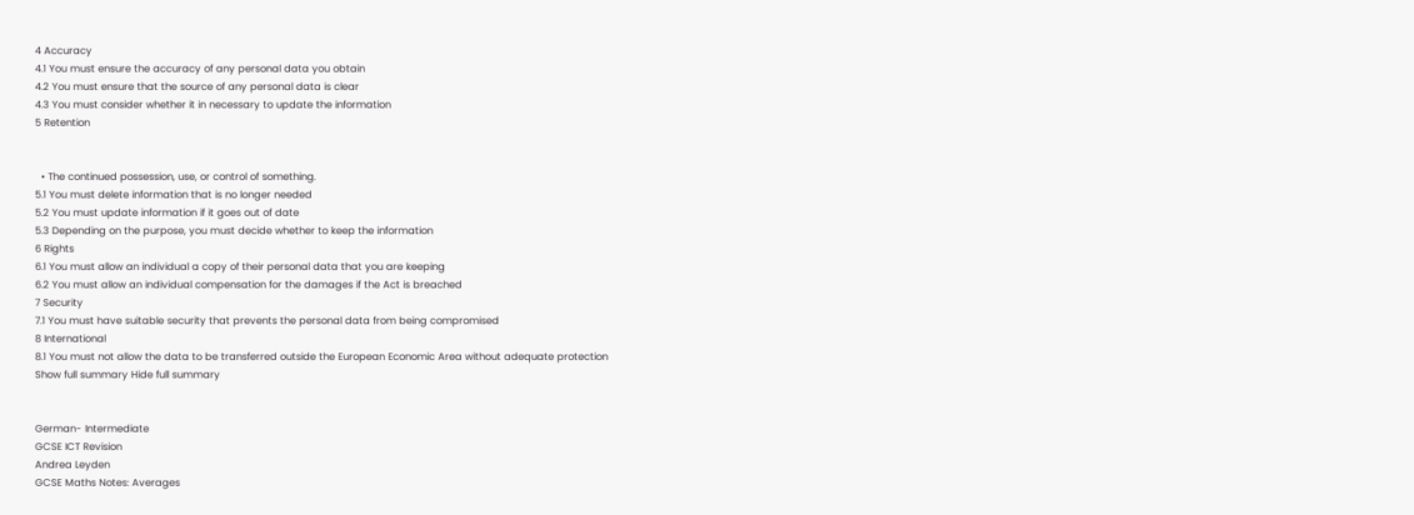4 Accuracy
4.1 You must ensure the accuracy of any personal data you obtain
4.2 You must ensure that the source of any personal data is clear
4.3 You must consider whether it in necessary to update the information
5 Retention


  • The continued possession, use, or control of something.
5.1 You must delete information that is no longer needed
5.2 You must update information if it goes out of date
5.3 Depending on the purpose, you must decide whether to keep the information
6 Rights
6.1 You must allow an individual a copy of their personal data that you are keeping
6.2 You must allow an individual compensation for the damages if the Act is breached
7 Security
7.1 You must have suitable security that prevents the personal data from being compromised
8 International
8.1 You must not allow the data to be transferred outside the European Economic Area without adequate protection
Show full summary Hide full summary


German- Intermediate
GCSE ICT Revision
Andrea Leyden
GCSE Maths Notes: Averages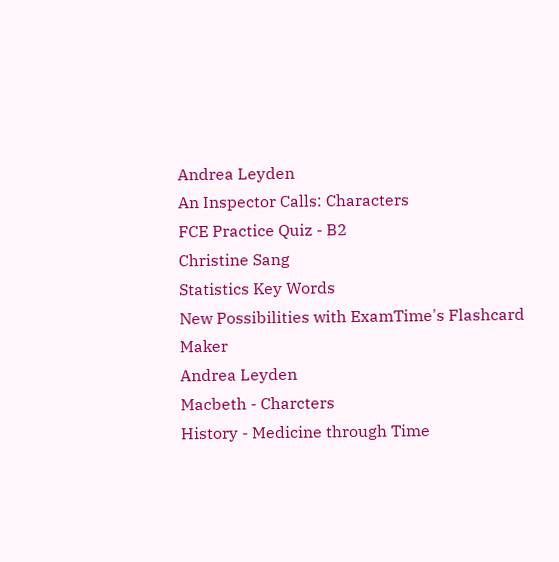Andrea Leyden
An Inspector Calls: Characters
FCE Practice Quiz - B2
Christine Sang
Statistics Key Words
New Possibilities with ExamTime's Flashcard Maker
Andrea Leyden
Macbeth - Charcters
History - Medicine through Time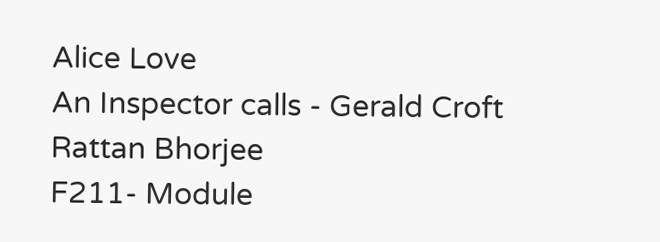Alice Love
An Inspector calls - Gerald Croft
Rattan Bhorjee
F211- Module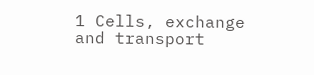1 Cells, exchange and transport